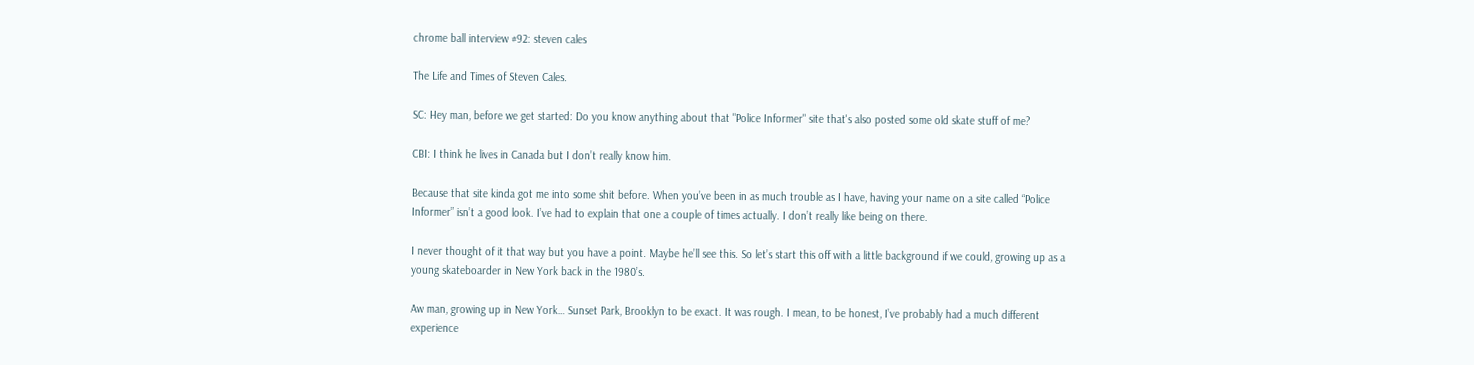chrome ball interview #92: steven cales

The Life and Times of Steven Cales.

SC: Hey man, before we get started: Do you know anything about that "Police Informer" site that's also posted some old skate stuff of me?

CBI: I think he lives in Canada but I don’t really know him.

Because that site kinda got me into some shit before. When you’ve been in as much trouble as I have, having your name on a site called “Police Informer” isn’t a good look. I’ve had to explain that one a couple of times actually. I don’t really like being on there.

I never thought of it that way but you have a point. Maybe he’ll see this. So let’s start this off with a little background if we could, growing up as a young skateboarder in New York back in the 1980’s.

Aw man, growing up in New York… Sunset Park, Brooklyn to be exact. It was rough. I mean, to be honest, I’ve probably had a much different experience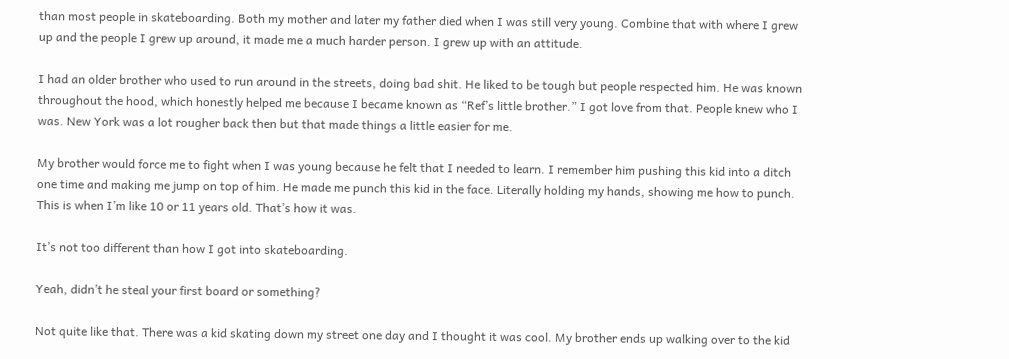than most people in skateboarding. Both my mother and later my father died when I was still very young. Combine that with where I grew up and the people I grew up around, it made me a much harder person. I grew up with an attitude.

I had an older brother who used to run around in the streets, doing bad shit. He liked to be tough but people respected him. He was known throughout the hood, which honestly helped me because I became known as “Ref’s little brother.” I got love from that. People knew who I was. New York was a lot rougher back then but that made things a little easier for me.

My brother would force me to fight when I was young because he felt that I needed to learn. I remember him pushing this kid into a ditch one time and making me jump on top of him. He made me punch this kid in the face. Literally holding my hands, showing me how to punch. This is when I’m like 10 or 11 years old. That’s how it was.

It’s not too different than how I got into skateboarding.

Yeah, didn’t he steal your first board or something?

Not quite like that. There was a kid skating down my street one day and I thought it was cool. My brother ends up walking over to the kid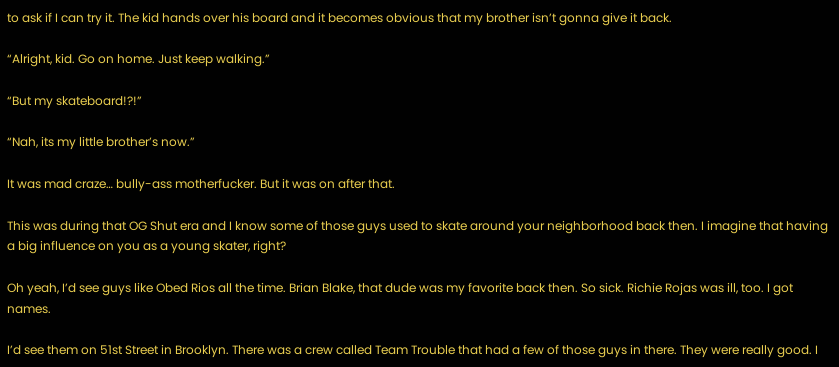to ask if I can try it. The kid hands over his board and it becomes obvious that my brother isn’t gonna give it back.

“Alright, kid. Go on home. Just keep walking.”

“But my skateboard!?!”

“Nah, its my little brother’s now.”

It was mad craze… bully-ass motherfucker. But it was on after that.

This was during that OG Shut era and I know some of those guys used to skate around your neighborhood back then. I imagine that having a big influence on you as a young skater, right?

Oh yeah, I’d see guys like Obed Rios all the time. Brian Blake, that dude was my favorite back then. So sick. Richie Rojas was ill, too. I got names.

I’d see them on 51st Street in Brooklyn. There was a crew called Team Trouble that had a few of those guys in there. They were really good. I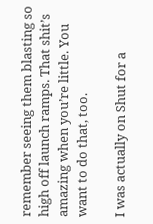remember seeing them blasting so high off launch ramps. That shit’s amazing when you’re little. You want to do that, too.

I was actually on Shut for a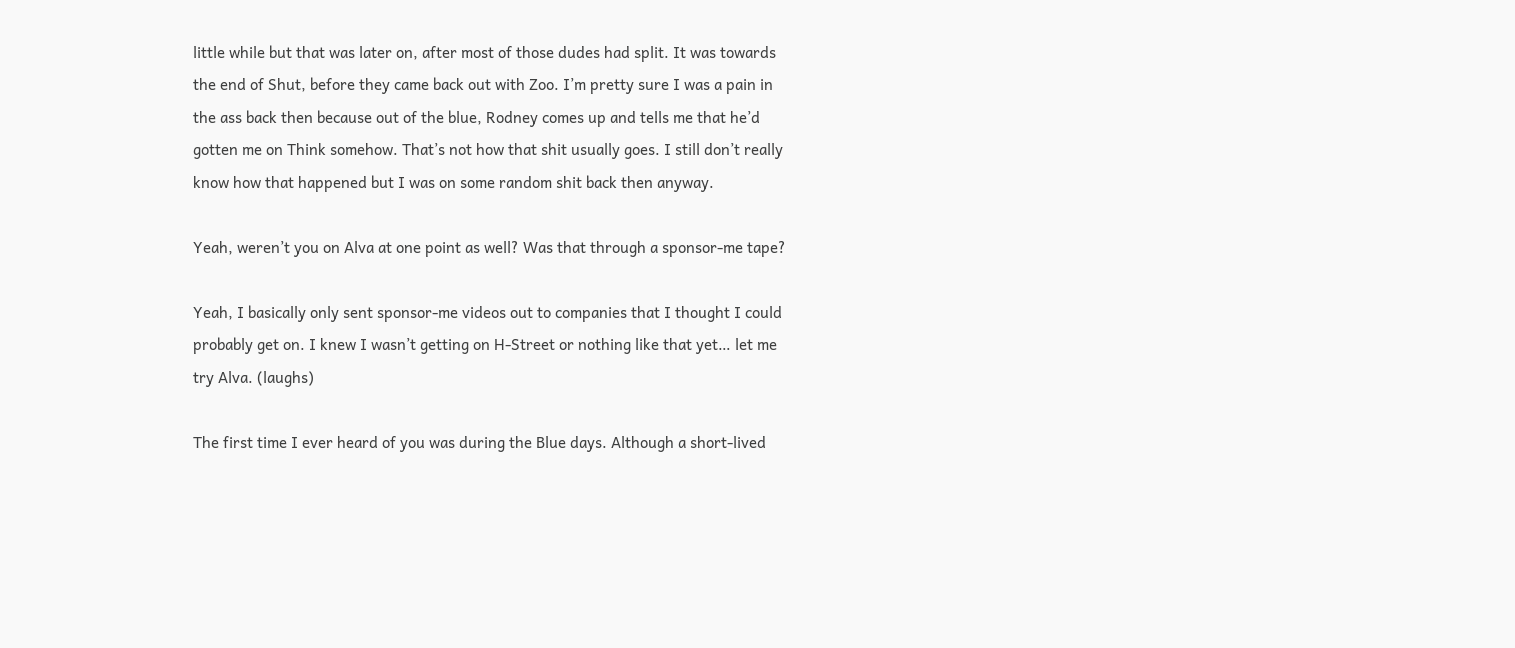little while but that was later on, after most of those dudes had split. It was towards the end of Shut, before they came back out with Zoo. I’m pretty sure I was a pain in the ass back then because out of the blue, Rodney comes up and tells me that he’d gotten me on Think somehow. That’s not how that shit usually goes. I still don’t really know how that happened but I was on some random shit back then anyway.

Yeah, weren’t you on Alva at one point as well? Was that through a sponsor-me tape?

Yeah, I basically only sent sponsor-me videos out to companies that I thought I could probably get on. I knew I wasn’t getting on H-Street or nothing like that yet… let me try Alva. (laughs)

The first time I ever heard of you was during the Blue days. Although a short-lived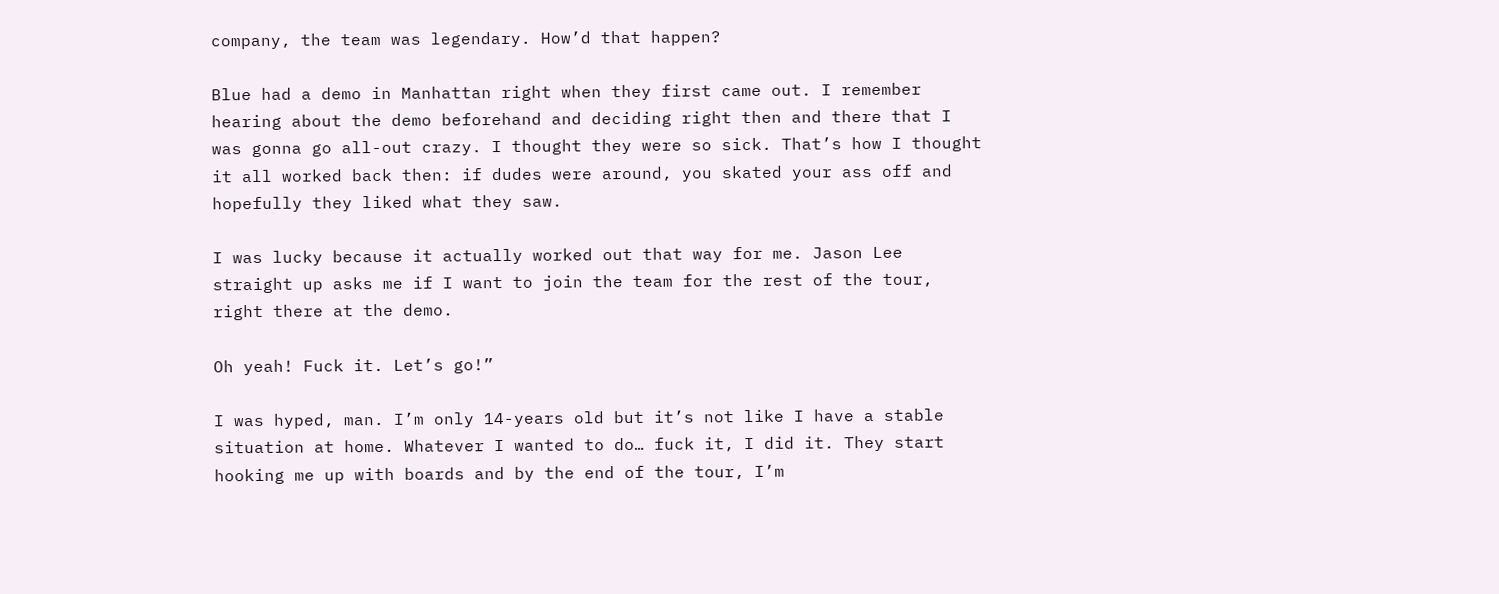company, the team was legendary. How’d that happen?

Blue had a demo in Manhattan right when they first came out. I remember hearing about the demo beforehand and deciding right then and there that I was gonna go all-out crazy. I thought they were so sick. That’s how I thought it all worked back then: if dudes were around, you skated your ass off and hopefully they liked what they saw.

I was lucky because it actually worked out that way for me. Jason Lee straight up asks me if I want to join the team for the rest of the tour, right there at the demo.

Oh yeah! Fuck it. Let’s go!”

I was hyped, man. I’m only 14-years old but it’s not like I have a stable situation at home. Whatever I wanted to do… fuck it, I did it. They start hooking me up with boards and by the end of the tour, I’m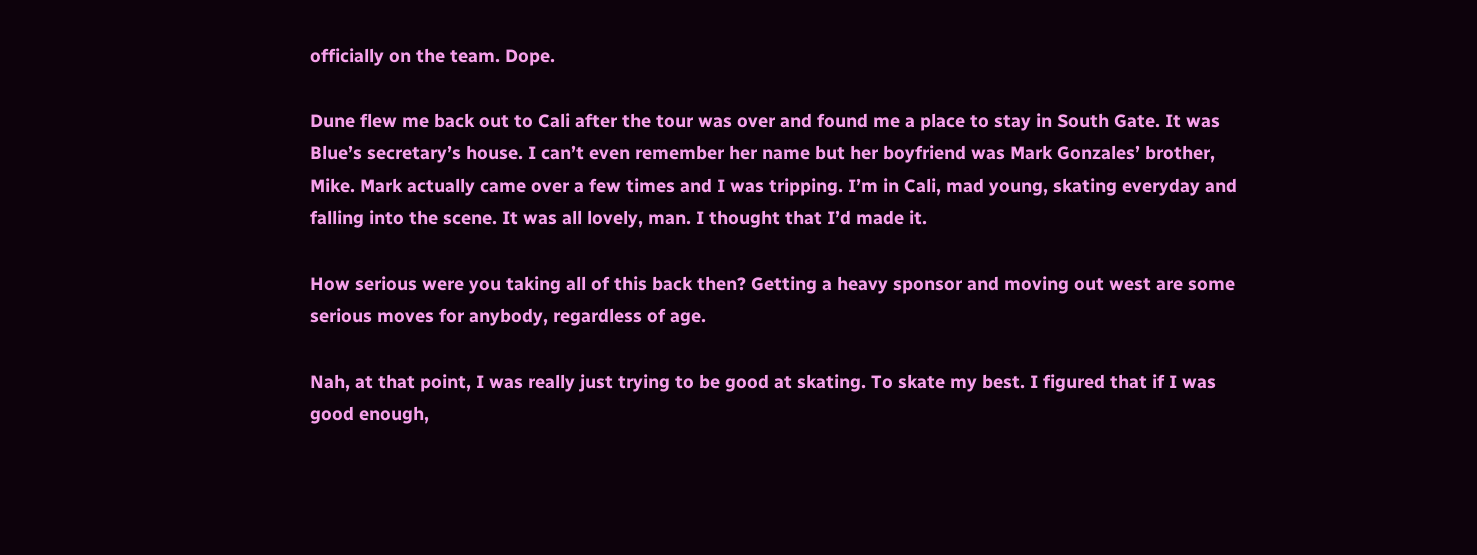officially on the team. Dope.

Dune flew me back out to Cali after the tour was over and found me a place to stay in South Gate. It was Blue’s secretary’s house. I can’t even remember her name but her boyfriend was Mark Gonzales’ brother, Mike. Mark actually came over a few times and I was tripping. I’m in Cali, mad young, skating everyday and falling into the scene. It was all lovely, man. I thought that I’d made it.

How serious were you taking all of this back then? Getting a heavy sponsor and moving out west are some serious moves for anybody, regardless of age.

Nah, at that point, I was really just trying to be good at skating. To skate my best. I figured that if I was good enough,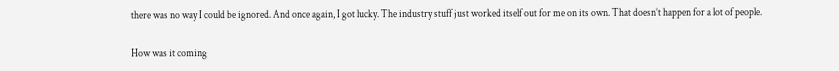there was no way I could be ignored. And once again, I got lucky. The industry stuff just worked itself out for me on its own. That doesn’t happen for a lot of people.

How was it coming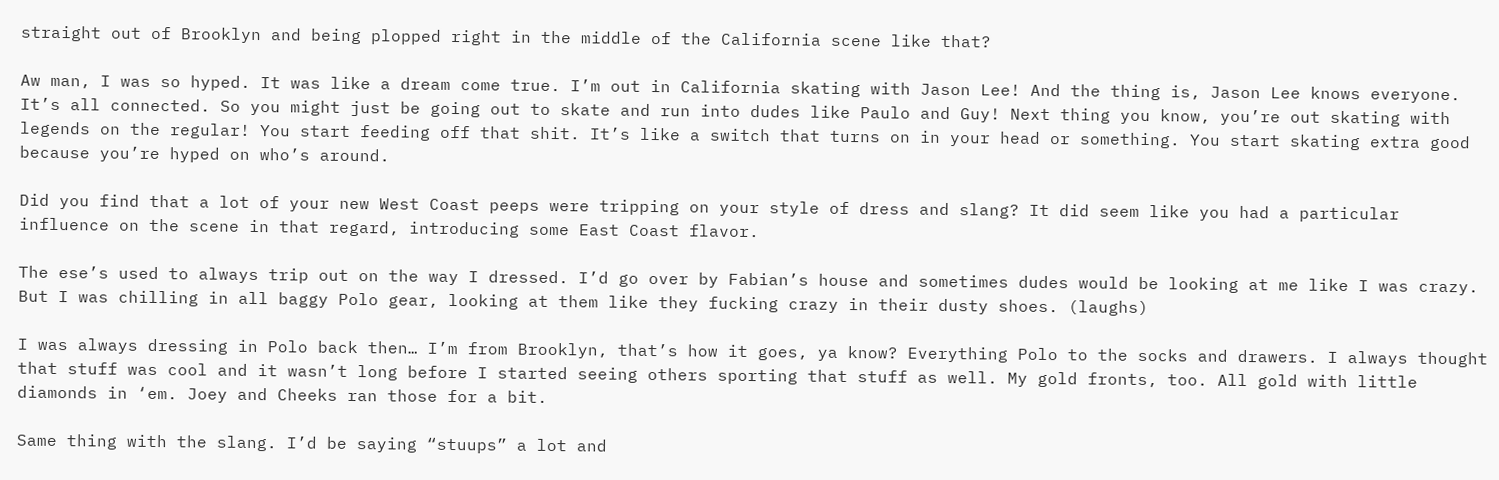straight out of Brooklyn and being plopped right in the middle of the California scene like that?

Aw man, I was so hyped. It was like a dream come true. I’m out in California skating with Jason Lee! And the thing is, Jason Lee knows everyone. It’s all connected. So you might just be going out to skate and run into dudes like Paulo and Guy! Next thing you know, you’re out skating with legends on the regular! You start feeding off that shit. It’s like a switch that turns on in your head or something. You start skating extra good because you’re hyped on who’s around.

Did you find that a lot of your new West Coast peeps were tripping on your style of dress and slang? It did seem like you had a particular influence on the scene in that regard, introducing some East Coast flavor.

The ese’s used to always trip out on the way I dressed. I’d go over by Fabian’s house and sometimes dudes would be looking at me like I was crazy. But I was chilling in all baggy Polo gear, looking at them like they fucking crazy in their dusty shoes. (laughs)

I was always dressing in Polo back then… I’m from Brooklyn, that’s how it goes, ya know? Everything Polo to the socks and drawers. I always thought that stuff was cool and it wasn’t long before I started seeing others sporting that stuff as well. My gold fronts, too. All gold with little diamonds in ‘em. Joey and Cheeks ran those for a bit.

Same thing with the slang. I’d be saying “stuups” a lot and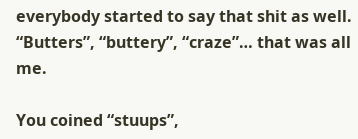everybody started to say that shit as well. “Butters”, “buttery”, “craze”… that was all me.

You coined “stuups”,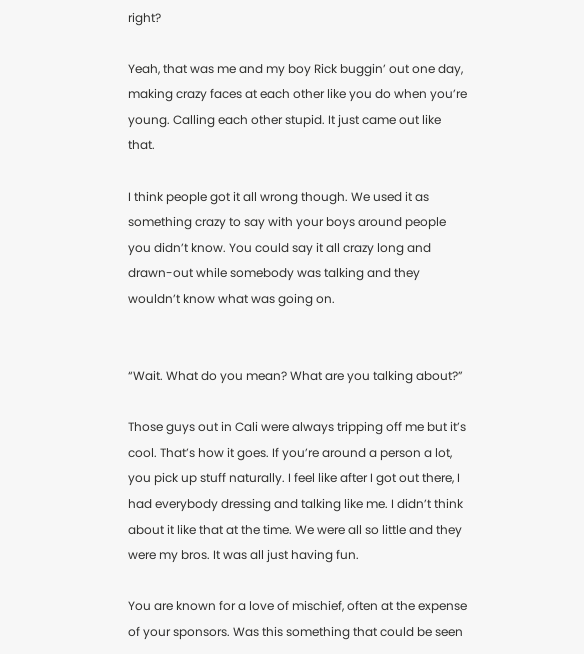right?

Yeah, that was me and my boy Rick buggin’ out one day, making crazy faces at each other like you do when you’re young. Calling each other stupid. It just came out like that.

I think people got it all wrong though. We used it as something crazy to say with your boys around people you didn’t know. You could say it all crazy long and drawn-out while somebody was talking and they wouldn’t know what was going on.


“Wait. What do you mean? What are you talking about?”

Those guys out in Cali were always tripping off me but it’s cool. That’s how it goes. If you’re around a person a lot, you pick up stuff naturally. I feel like after I got out there, I had everybody dressing and talking like me. I didn’t think about it like that at the time. We were all so little and they were my bros. It was all just having fun.

You are known for a love of mischief, often at the expense of your sponsors. Was this something that could be seen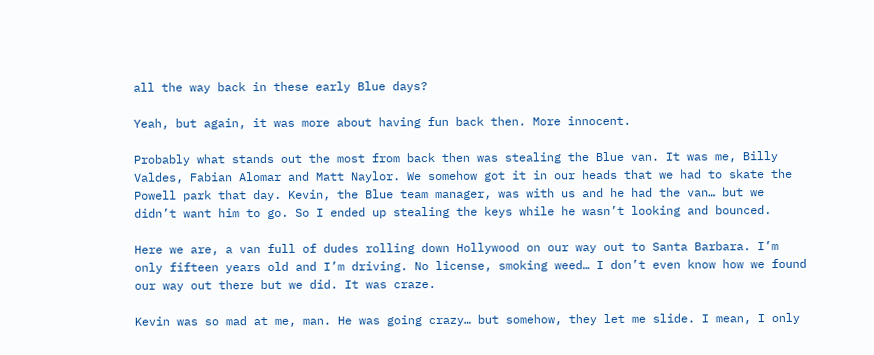all the way back in these early Blue days?

Yeah, but again, it was more about having fun back then. More innocent.

Probably what stands out the most from back then was stealing the Blue van. It was me, Billy Valdes, Fabian Alomar and Matt Naylor. We somehow got it in our heads that we had to skate the Powell park that day. Kevin, the Blue team manager, was with us and he had the van… but we didn’t want him to go. So I ended up stealing the keys while he wasn’t looking and bounced.

Here we are, a van full of dudes rolling down Hollywood on our way out to Santa Barbara. I’m only fifteen years old and I’m driving. No license, smoking weed… I don’t even know how we found our way out there but we did. It was craze.

Kevin was so mad at me, man. He was going crazy… but somehow, they let me slide. I mean, I only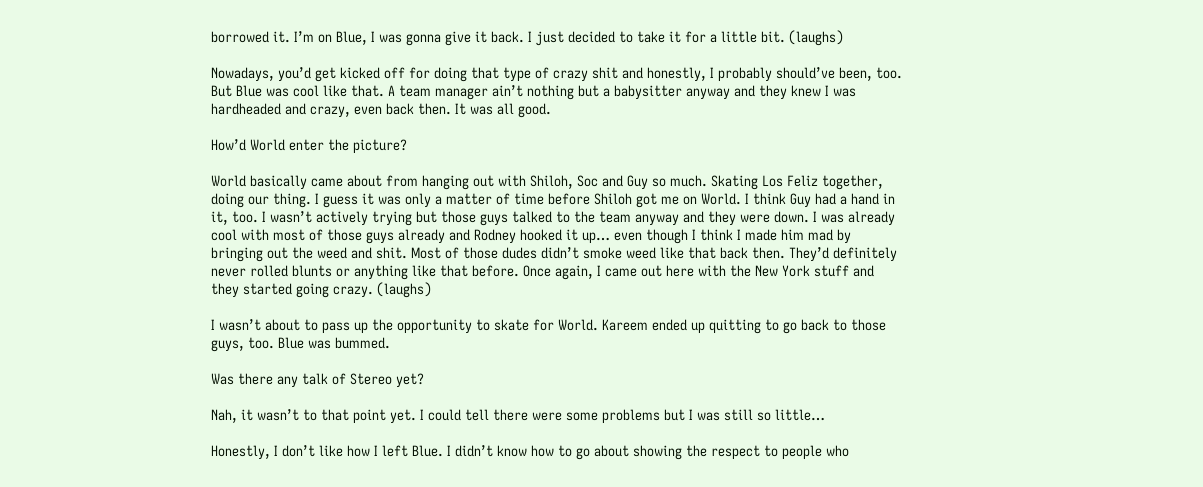borrowed it. I’m on Blue, I was gonna give it back. I just decided to take it for a little bit. (laughs)

Nowadays, you’d get kicked off for doing that type of crazy shit and honestly, I probably should’ve been, too. But Blue was cool like that. A team manager ain’t nothing but a babysitter anyway and they knew I was hardheaded and crazy, even back then. It was all good.

How’d World enter the picture?

World basically came about from hanging out with Shiloh, Soc and Guy so much. Skating Los Feliz together, doing our thing. I guess it was only a matter of time before Shiloh got me on World. I think Guy had a hand in it, too. I wasn’t actively trying but those guys talked to the team anyway and they were down. I was already cool with most of those guys already and Rodney hooked it up… even though I think I made him mad by bringing out the weed and shit. Most of those dudes didn’t smoke weed like that back then. They’d definitely never rolled blunts or anything like that before. Once again, I came out here with the New York stuff and they started going crazy. (laughs)

I wasn’t about to pass up the opportunity to skate for World. Kareem ended up quitting to go back to those guys, too. Blue was bummed.

Was there any talk of Stereo yet?

Nah, it wasn’t to that point yet. I could tell there were some problems but I was still so little…

Honestly, I don’t like how I left Blue. I didn’t know how to go about showing the respect to people who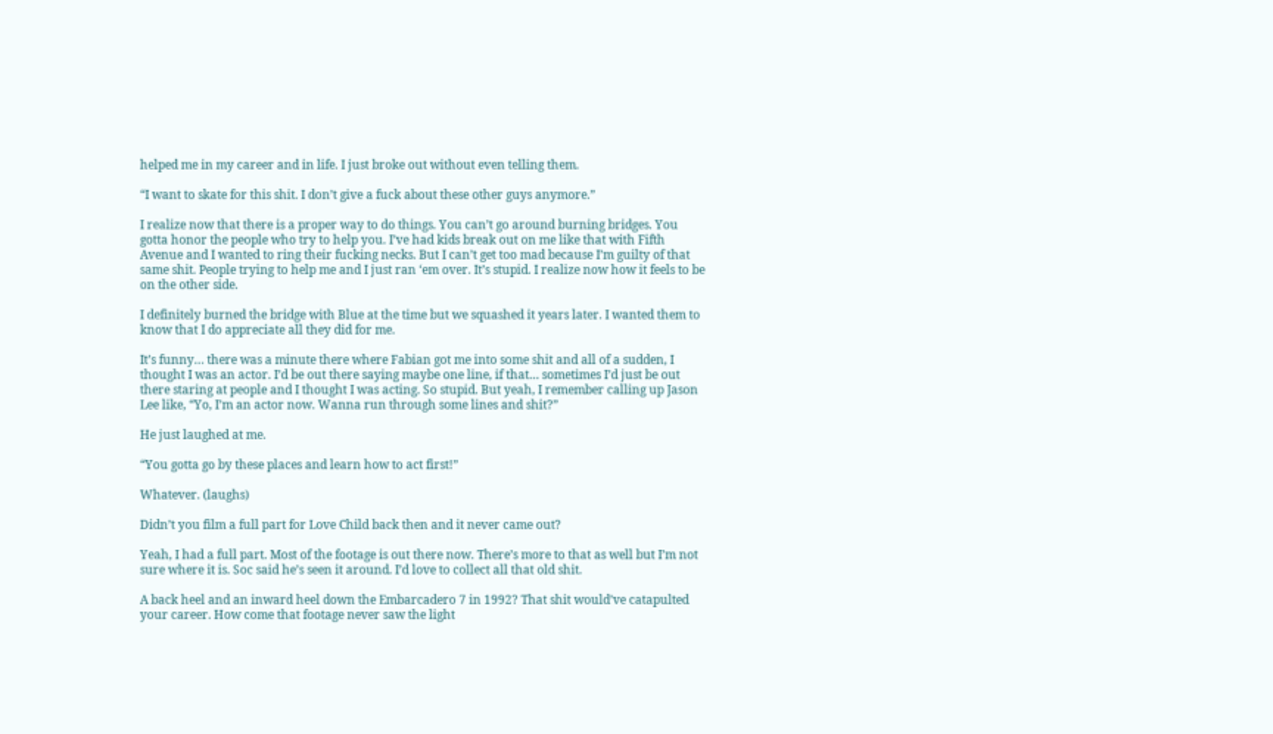helped me in my career and in life. I just broke out without even telling them.

“I want to skate for this shit. I don’t give a fuck about these other guys anymore.”

I realize now that there is a proper way to do things. You can’t go around burning bridges. You gotta honor the people who try to help you. I’ve had kids break out on me like that with Fifth Avenue and I wanted to ring their fucking necks. But I can’t get too mad because I’m guilty of that same shit. People trying to help me and I just ran ‘em over. It’s stupid. I realize now how it feels to be on the other side.

I definitely burned the bridge with Blue at the time but we squashed it years later. I wanted them to know that I do appreciate all they did for me.

It’s funny… there was a minute there where Fabian got me into some shit and all of a sudden, I thought I was an actor. I’d be out there saying maybe one line, if that… sometimes I’d just be out there staring at people and I thought I was acting. So stupid. But yeah, I remember calling up Jason Lee like, “Yo, I’m an actor now. Wanna run through some lines and shit?”

He just laughed at me.

“You gotta go by these places and learn how to act first!”

Whatever. (laughs)

Didn’t you film a full part for Love Child back then and it never came out?

Yeah, I had a full part. Most of the footage is out there now. There’s more to that as well but I’m not sure where it is. Soc said he’s seen it around. I’d love to collect all that old shit.

A back heel and an inward heel down the Embarcadero 7 in 1992? That shit would’ve catapulted your career. How come that footage never saw the light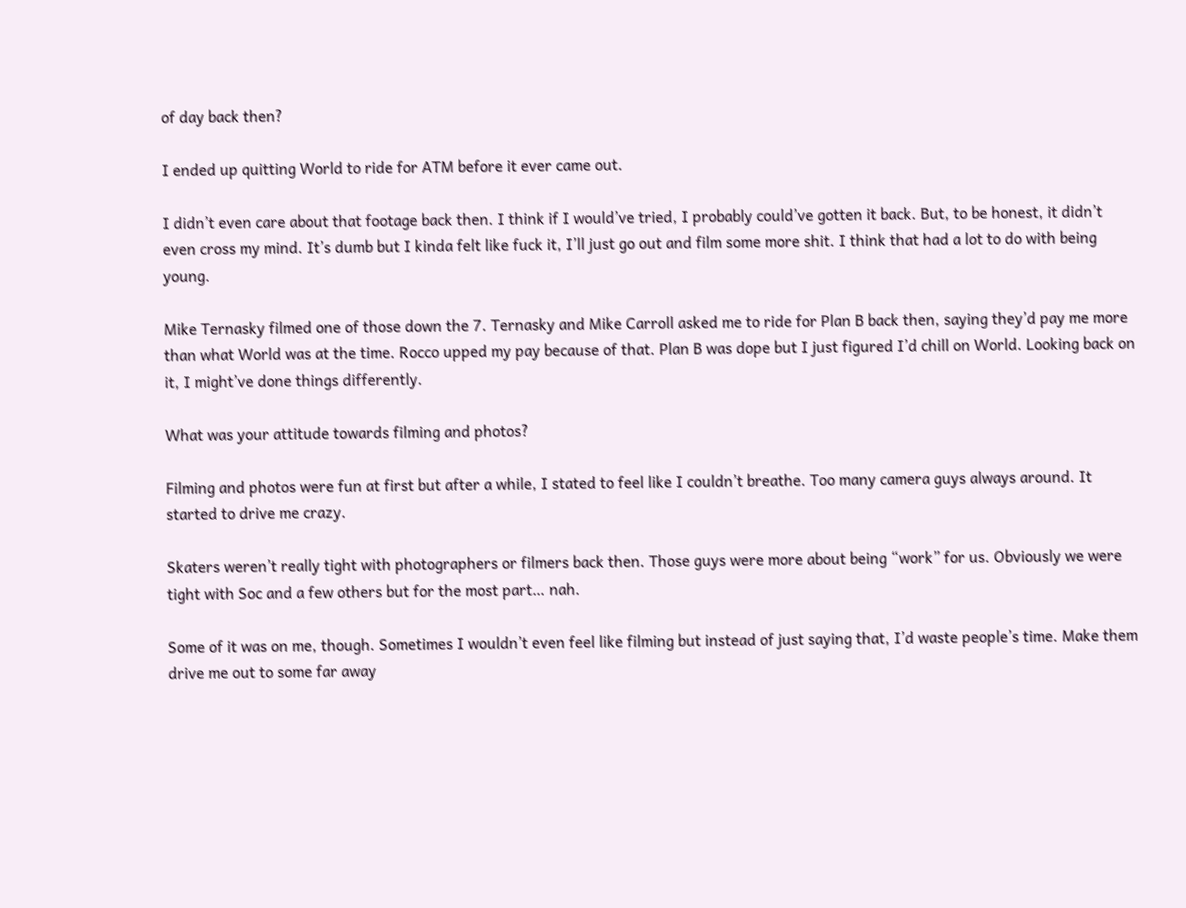of day back then?

I ended up quitting World to ride for ATM before it ever came out.

I didn’t even care about that footage back then. I think if I would’ve tried, I probably could’ve gotten it back. But, to be honest, it didn’t even cross my mind. It’s dumb but I kinda felt like fuck it, I’ll just go out and film some more shit. I think that had a lot to do with being young.

Mike Ternasky filmed one of those down the 7. Ternasky and Mike Carroll asked me to ride for Plan B back then, saying they’d pay me more than what World was at the time. Rocco upped my pay because of that. Plan B was dope but I just figured I’d chill on World. Looking back on it, I might’ve done things differently.

What was your attitude towards filming and photos?

Filming and photos were fun at first but after a while, I stated to feel like I couldn’t breathe. Too many camera guys always around. It started to drive me crazy.

Skaters weren’t really tight with photographers or filmers back then. Those guys were more about being “work” for us. Obviously we were tight with Soc and a few others but for the most part… nah.

Some of it was on me, though. Sometimes I wouldn’t even feel like filming but instead of just saying that, I’d waste people’s time. Make them drive me out to some far away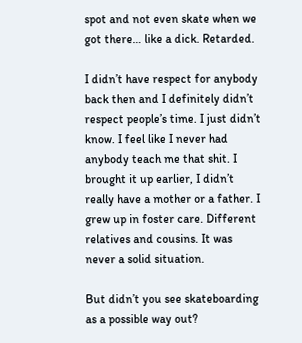spot and not even skate when we got there… like a dick. Retarded.

I didn’t have respect for anybody back then and I definitely didn’t respect people’s time. I just didn’t know. I feel like I never had anybody teach me that shit. I brought it up earlier, I didn’t really have a mother or a father. I grew up in foster care. Different relatives and cousins. It was never a solid situation.

But didn’t you see skateboarding as a possible way out?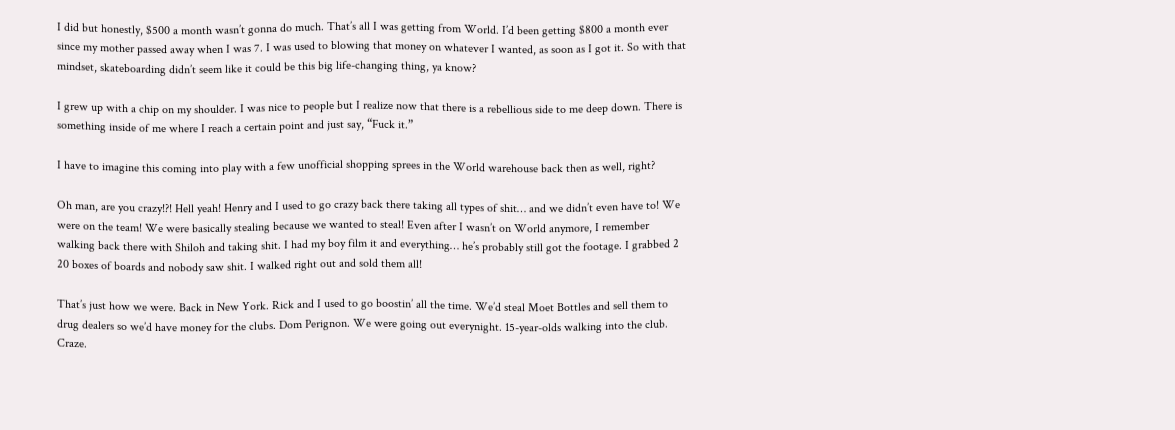I did but honestly, $500 a month wasn’t gonna do much. That’s all I was getting from World. I’d been getting $800 a month ever since my mother passed away when I was 7. I was used to blowing that money on whatever I wanted, as soon as I got it. So with that mindset, skateboarding didn’t seem like it could be this big life-changing thing, ya know?

I grew up with a chip on my shoulder. I was nice to people but I realize now that there is a rebellious side to me deep down. There is something inside of me where I reach a certain point and just say, “Fuck it.”

I have to imagine this coming into play with a few unofficial shopping sprees in the World warehouse back then as well, right?

Oh man, are you crazy!?! Hell yeah! Henry and I used to go crazy back there taking all types of shit… and we didn’t even have to! We were on the team! We were basically stealing because we wanted to steal! Even after I wasn’t on World anymore, I remember walking back there with Shiloh and taking shit. I had my boy film it and everything… he’s probably still got the footage. I grabbed 2 20 boxes of boards and nobody saw shit. I walked right out and sold them all!

That’s just how we were. Back in New York. Rick and I used to go boostin’ all the time. We’d steal Moet Bottles and sell them to drug dealers so we’d have money for the clubs. Dom Perignon. We were going out everynight. 15-year-olds walking into the club. Craze.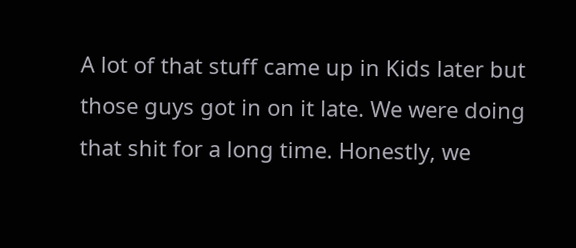A lot of that stuff came up in Kids later but those guys got in on it late. We were doing that shit for a long time. Honestly, we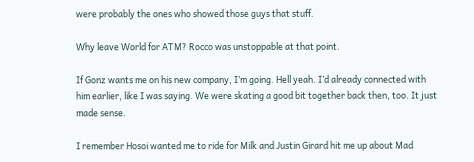were probably the ones who showed those guys that stuff.

Why leave World for ATM? Rocco was unstoppable at that point.

If Gonz wants me on his new company, I’m going. Hell yeah. I’d already connected with him earlier, like I was saying. We were skating a good bit together back then, too. It just made sense.

I remember Hosoi wanted me to ride for Milk and Justin Girard hit me up about Mad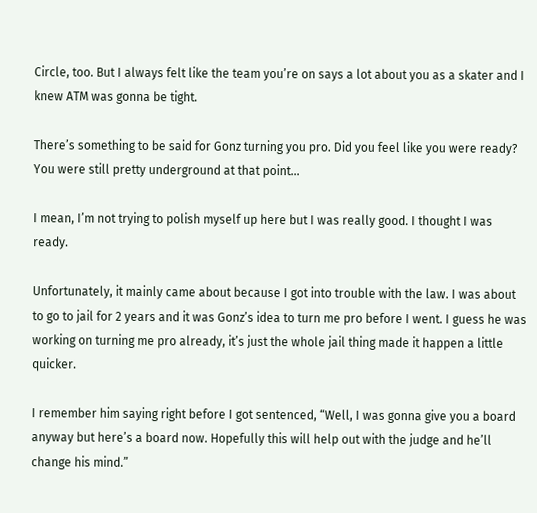Circle, too. But I always felt like the team you’re on says a lot about you as a skater and I knew ATM was gonna be tight.

There’s something to be said for Gonz turning you pro. Did you feel like you were ready? You were still pretty underground at that point…

I mean, I’m not trying to polish myself up here but I was really good. I thought I was ready.

Unfortunately, it mainly came about because I got into trouble with the law. I was about to go to jail for 2 years and it was Gonz’s idea to turn me pro before I went. I guess he was working on turning me pro already, it’s just the whole jail thing made it happen a little quicker.

I remember him saying right before I got sentenced, “Well, I was gonna give you a board anyway but here’s a board now. Hopefully this will help out with the judge and he’ll change his mind.”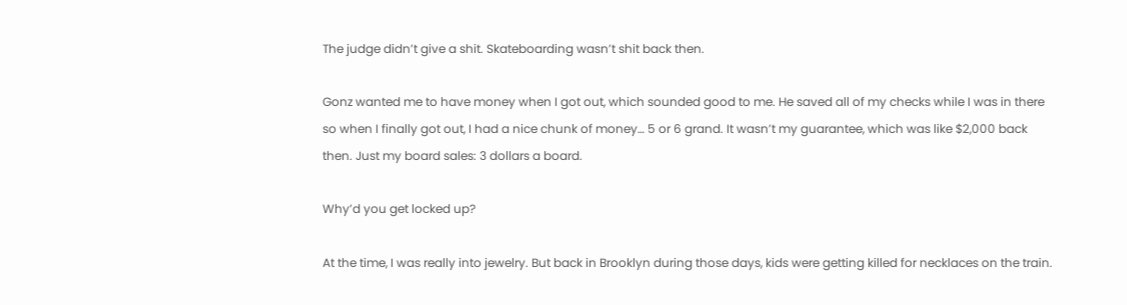The judge didn’t give a shit. Skateboarding wasn’t shit back then.

Gonz wanted me to have money when I got out, which sounded good to me. He saved all of my checks while I was in there so when I finally got out, I had a nice chunk of money… 5 or 6 grand. It wasn’t my guarantee, which was like $2,000 back then. Just my board sales: 3 dollars a board.

Why’d you get locked up?

At the time, I was really into jewelry. But back in Brooklyn during those days, kids were getting killed for necklaces on the train.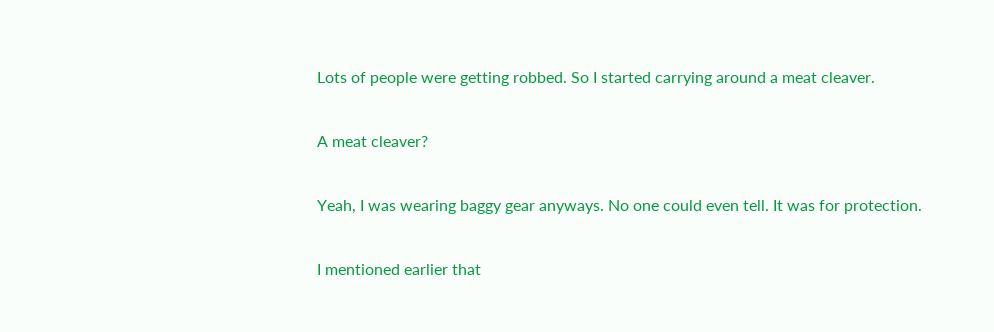Lots of people were getting robbed. So I started carrying around a meat cleaver.

A meat cleaver?

Yeah, I was wearing baggy gear anyways. No one could even tell. It was for protection.

I mentioned earlier that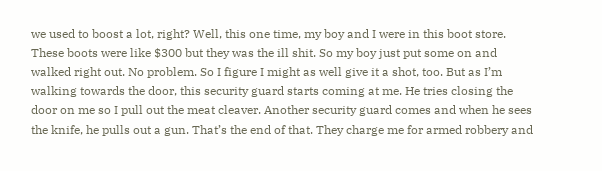we used to boost a lot, right? Well, this one time, my boy and I were in this boot store. These boots were like $300 but they was the ill shit. So my boy just put some on and walked right out. No problem. So I figure I might as well give it a shot, too. But as I’m walking towards the door, this security guard starts coming at me. He tries closing the door on me so I pull out the meat cleaver. Another security guard comes and when he sees the knife, he pulls out a gun. That’s the end of that. They charge me for armed robbery and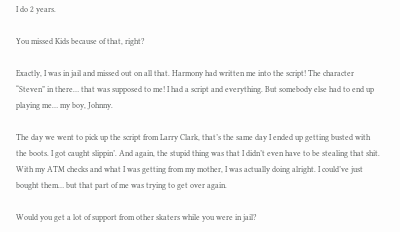I do 2 years.

You missed Kids because of that, right?

Exactly, I was in jail and missed out on all that. Harmony had written me into the script! The character “Steven” in there… that was supposed to me! I had a script and everything. But somebody else had to end up playing me… my boy, Johnny.

The day we went to pick up the script from Larry Clark, that’s the same day I ended up getting busted with the boots. I got caught slippin’. And again, the stupid thing was that I didn’t even have to be stealing that shit. With my ATM checks and what I was getting from my mother, I was actually doing alright. I could’ve just bought them… but that part of me was trying to get over again.

Would you get a lot of support from other skaters while you were in jail?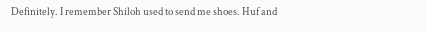Definitely. I remember Shiloh used to send me shoes. Huf and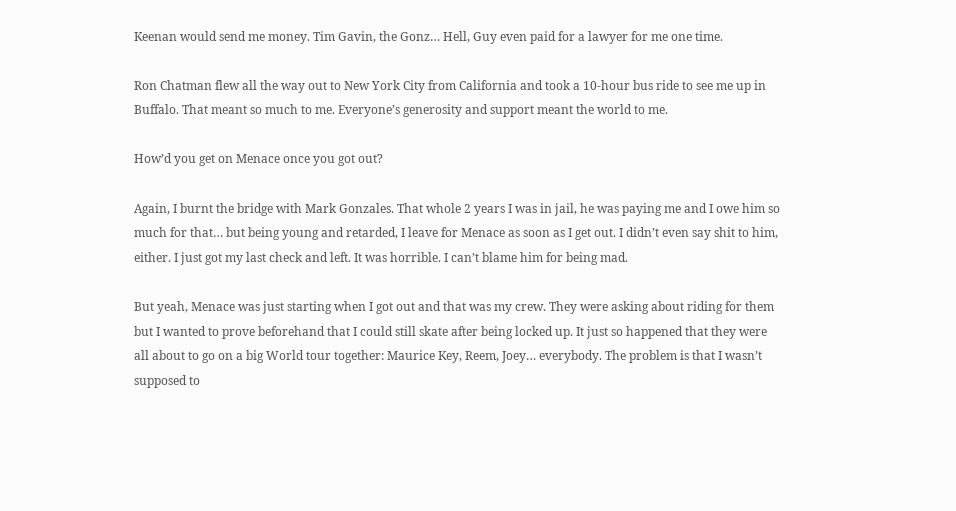Keenan would send me money. Tim Gavin, the Gonz… Hell, Guy even paid for a lawyer for me one time.

Ron Chatman flew all the way out to New York City from California and took a 10-hour bus ride to see me up in Buffalo. That meant so much to me. Everyone’s generosity and support meant the world to me.

How’d you get on Menace once you got out?

Again, I burnt the bridge with Mark Gonzales. That whole 2 years I was in jail, he was paying me and I owe him so much for that… but being young and retarded, I leave for Menace as soon as I get out. I didn’t even say shit to him, either. I just got my last check and left. It was horrible. I can’t blame him for being mad.

But yeah, Menace was just starting when I got out and that was my crew. They were asking about riding for them but I wanted to prove beforehand that I could still skate after being locked up. It just so happened that they were all about to go on a big World tour together: Maurice Key, Reem, Joey… everybody. The problem is that I wasn’t supposed to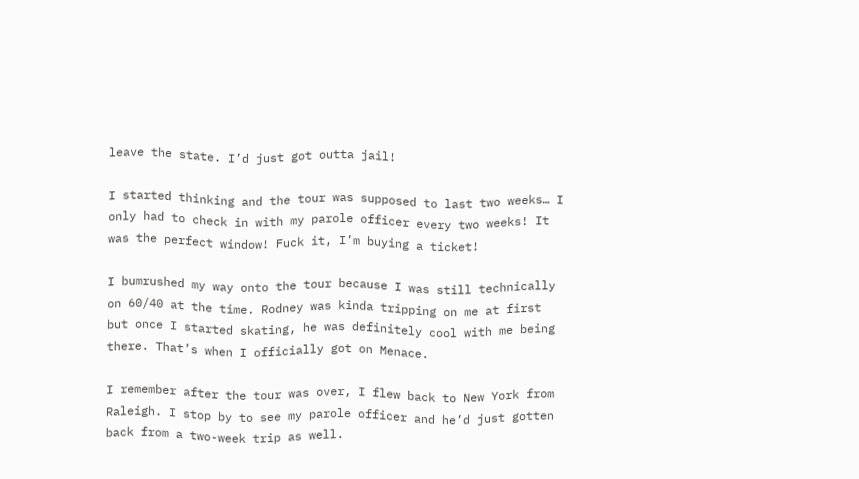leave the state. I’d just got outta jail!

I started thinking and the tour was supposed to last two weeks… I only had to check in with my parole officer every two weeks! It was the perfect window! Fuck it, I’m buying a ticket!

I bumrushed my way onto the tour because I was still technically on 60/40 at the time. Rodney was kinda tripping on me at first but once I started skating, he was definitely cool with me being there. That’s when I officially got on Menace.

I remember after the tour was over, I flew back to New York from Raleigh. I stop by to see my parole officer and he’d just gotten back from a two-week trip as well.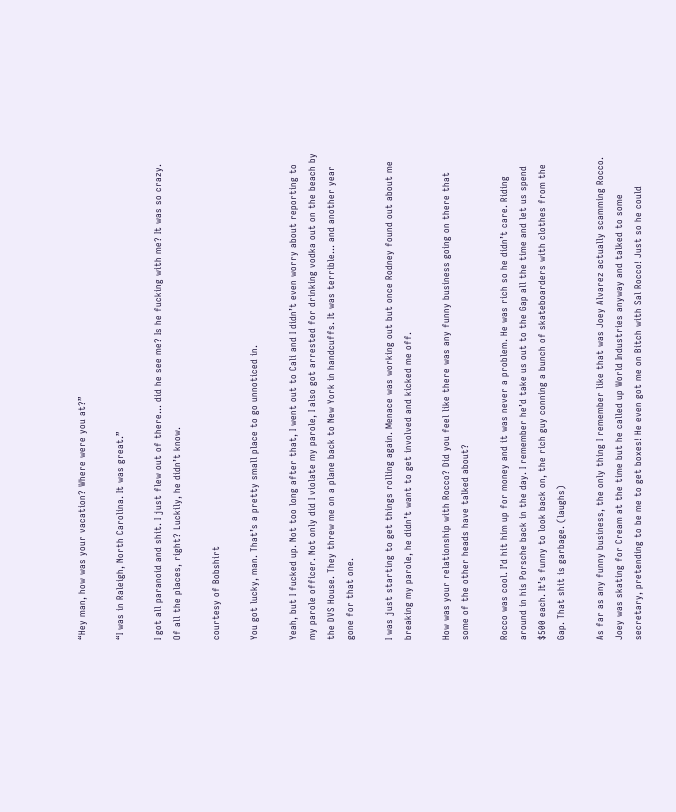“Hey man, how was your vacation? Where were you at?”

“I was in Raleigh, North Carolina. It was great.”

I got all paranoid and shit. I just flew out of there… did he see me? Is he fucking with me? It was so crazy. Of all the places, right? Luckily, he didn’t know.

courtesy of Bobshirt

You got lucky, man. That’s a pretty small place to go unnoticed in.

Yeah, but I fucked up. Not too long after that, I went out to Cali and I didn’t even worry about reporting to my parole officer. Not only did I violate my parole, I also got arrested for drinking vodka out on the beach by the DVS House. They threw me on a plane back to New York in handcuffs. It was terrible… and another year gone for that one.

I was just starting to get things rolling again. Menace was working out but once Rodney found out about me breaking my parole, he didn’t want to get involved and kicked me off.

How was your relationship with Rocco? Did you feel like there was any funny business going on there that some of the other heads have talked about?

Rocco was cool. I’d hit him up for money and it was never a problem. He was rich so he didn’t care. Riding around in his Porsche back in the day. I remember he’d take us out to the Gap all the time and let us spend $500 each. It’s funny to look back on, the rich guy conning a bunch of skateboarders with clothes from the Gap. That shit is garbage. (laughs)

As far as any funny business, the only thing I remember like that was Joey Alvarez actually scamming Rocco. Joey was skating for Cream at the time but he called up World Industries anyway and talked to some secretary, pretending to be me to get boxes! He even got me on Bitch with Sal Rocco! Just so he could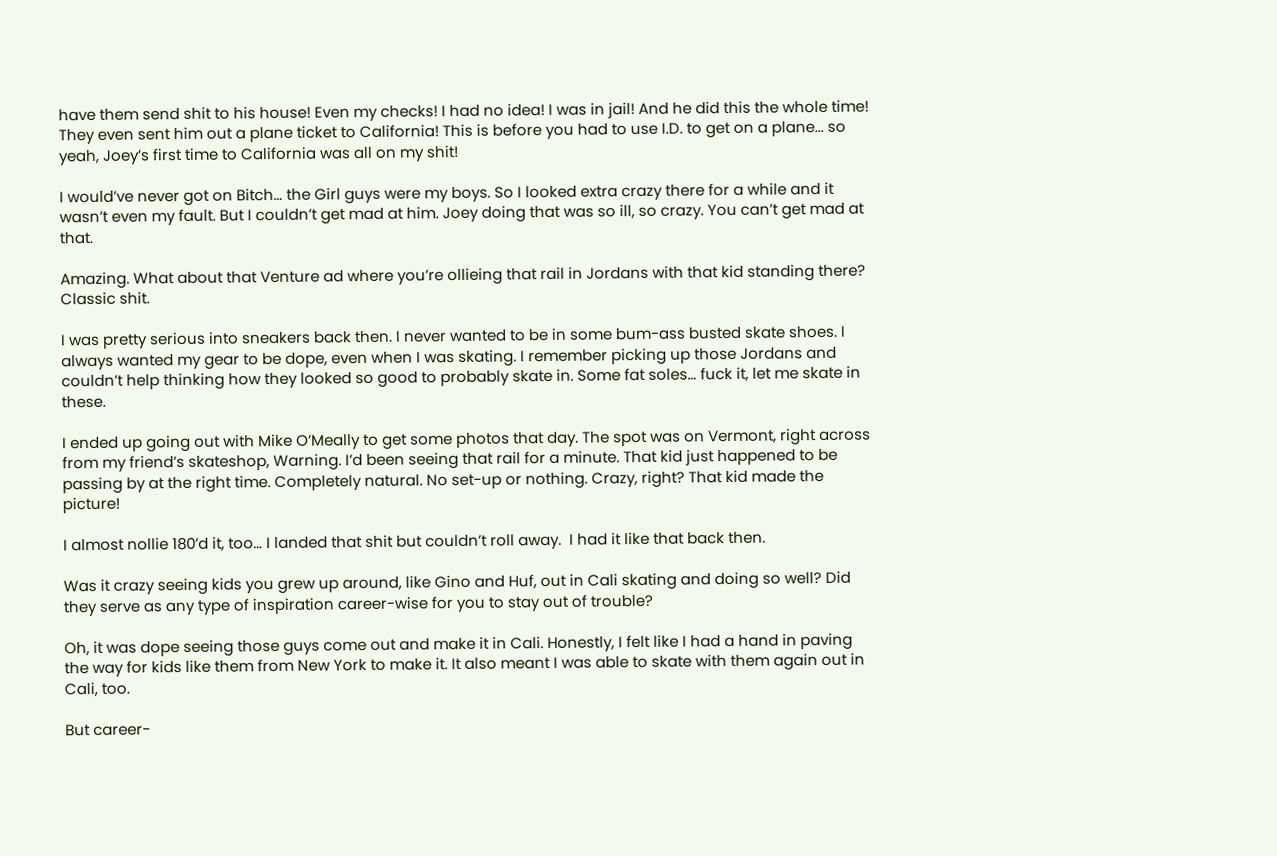have them send shit to his house! Even my checks! I had no idea! I was in jail! And he did this the whole time! They even sent him out a plane ticket to California! This is before you had to use I.D. to get on a plane... so yeah, Joey’s first time to California was all on my shit!

I would’ve never got on Bitch… the Girl guys were my boys. So I looked extra crazy there for a while and it wasn’t even my fault. But I couldn’t get mad at him. Joey doing that was so ill, so crazy. You can’t get mad at that.

Amazing. What about that Venture ad where you’re ollieing that rail in Jordans with that kid standing there? Classic shit.

I was pretty serious into sneakers back then. I never wanted to be in some bum-ass busted skate shoes. I always wanted my gear to be dope, even when I was skating. I remember picking up those Jordans and couldn’t help thinking how they looked so good to probably skate in. Some fat soles… fuck it, let me skate in these.

I ended up going out with Mike O’Meally to get some photos that day. The spot was on Vermont, right across from my friend’s skateshop, Warning. I’d been seeing that rail for a minute. That kid just happened to be passing by at the right time. Completely natural. No set-up or nothing. Crazy, right? That kid made the picture!

I almost nollie 180’d it, too… I landed that shit but couldn’t roll away.  I had it like that back then.

Was it crazy seeing kids you grew up around, like Gino and Huf, out in Cali skating and doing so well? Did they serve as any type of inspiration career-wise for you to stay out of trouble?

Oh, it was dope seeing those guys come out and make it in Cali. Honestly, I felt like I had a hand in paving the way for kids like them from New York to make it. It also meant I was able to skate with them again out in Cali, too.

But career-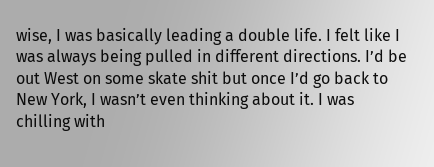wise, I was basically leading a double life. I felt like I was always being pulled in different directions. I’d be out West on some skate shit but once I’d go back to New York, I wasn’t even thinking about it. I was chilling with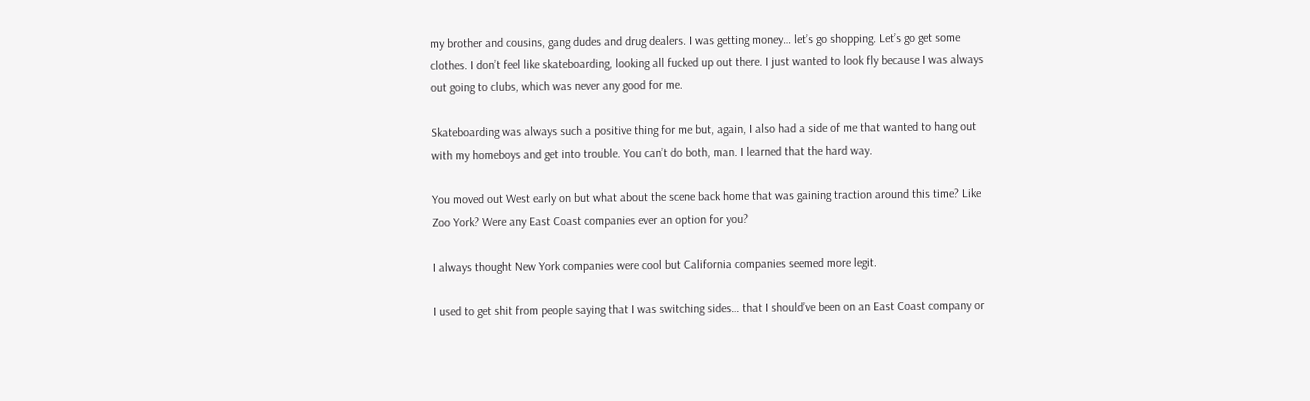my brother and cousins, gang dudes and drug dealers. I was getting money… let’s go shopping. Let’s go get some clothes. I don’t feel like skateboarding, looking all fucked up out there. I just wanted to look fly because I was always out going to clubs, which was never any good for me.

Skateboarding was always such a positive thing for me but, again, I also had a side of me that wanted to hang out with my homeboys and get into trouble. You can’t do both, man. I learned that the hard way.

You moved out West early on but what about the scene back home that was gaining traction around this time? Like Zoo York? Were any East Coast companies ever an option for you?

I always thought New York companies were cool but California companies seemed more legit.

I used to get shit from people saying that I was switching sides… that I should’ve been on an East Coast company or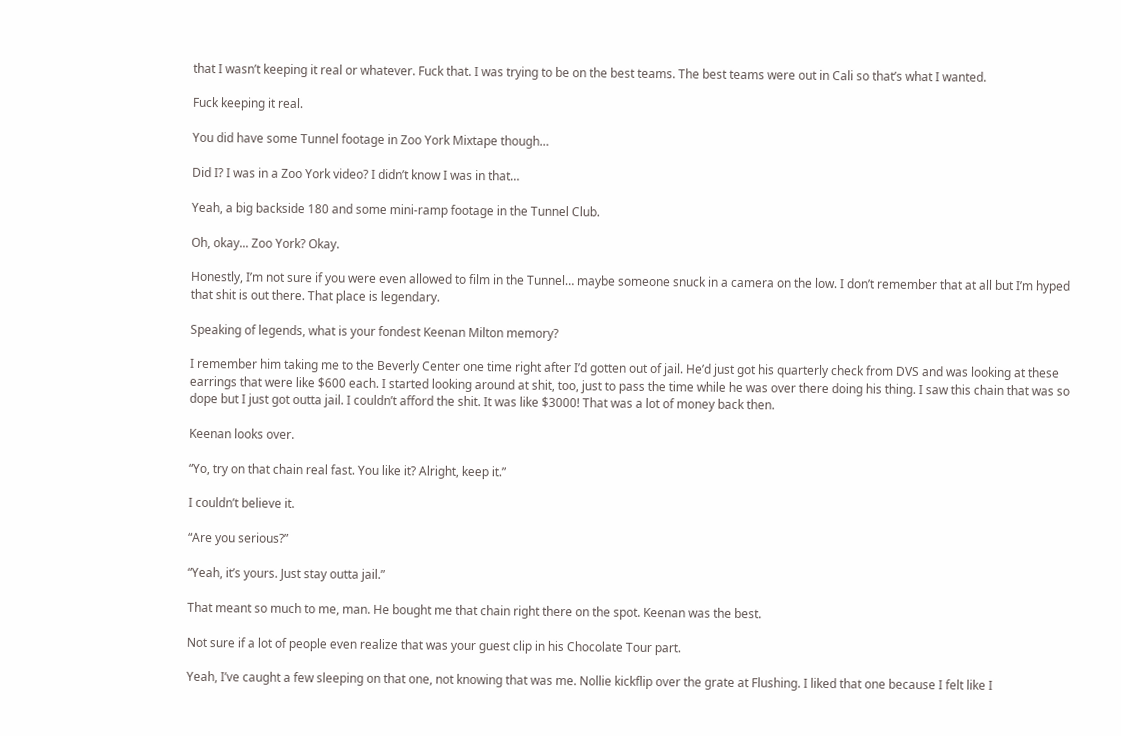that I wasn’t keeping it real or whatever. Fuck that. I was trying to be on the best teams. The best teams were out in Cali so that’s what I wanted.

Fuck keeping it real.

You did have some Tunnel footage in Zoo York Mixtape though…

Did I? I was in a Zoo York video? I didn’t know I was in that…

Yeah, a big backside 180 and some mini-ramp footage in the Tunnel Club.

Oh, okay... Zoo York? Okay.

Honestly, I’m not sure if you were even allowed to film in the Tunnel… maybe someone snuck in a camera on the low. I don’t remember that at all but I’m hyped that shit is out there. That place is legendary.

Speaking of legends, what is your fondest Keenan Milton memory?

I remember him taking me to the Beverly Center one time right after I’d gotten out of jail. He’d just got his quarterly check from DVS and was looking at these earrings that were like $600 each. I started looking around at shit, too, just to pass the time while he was over there doing his thing. I saw this chain that was so dope but I just got outta jail. I couldn’t afford the shit. It was like $3000! That was a lot of money back then.

Keenan looks over.

“Yo, try on that chain real fast. You like it? Alright, keep it.”

I couldn’t believe it.

“Are you serious?”

“Yeah, it’s yours. Just stay outta jail.”

That meant so much to me, man. He bought me that chain right there on the spot. Keenan was the best.

Not sure if a lot of people even realize that was your guest clip in his Chocolate Tour part.

Yeah, I’ve caught a few sleeping on that one, not knowing that was me. Nollie kickflip over the grate at Flushing. I liked that one because I felt like I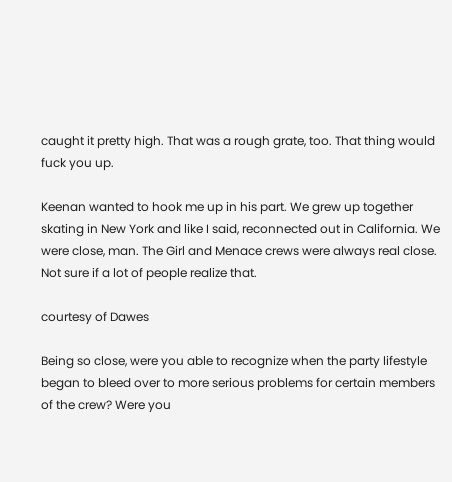caught it pretty high. That was a rough grate, too. That thing would fuck you up.

Keenan wanted to hook me up in his part. We grew up together skating in New York and like I said, reconnected out in California. We were close, man. The Girl and Menace crews were always real close. Not sure if a lot of people realize that.

courtesy of Dawes

Being so close, were you able to recognize when the party lifestyle began to bleed over to more serious problems for certain members of the crew? Were you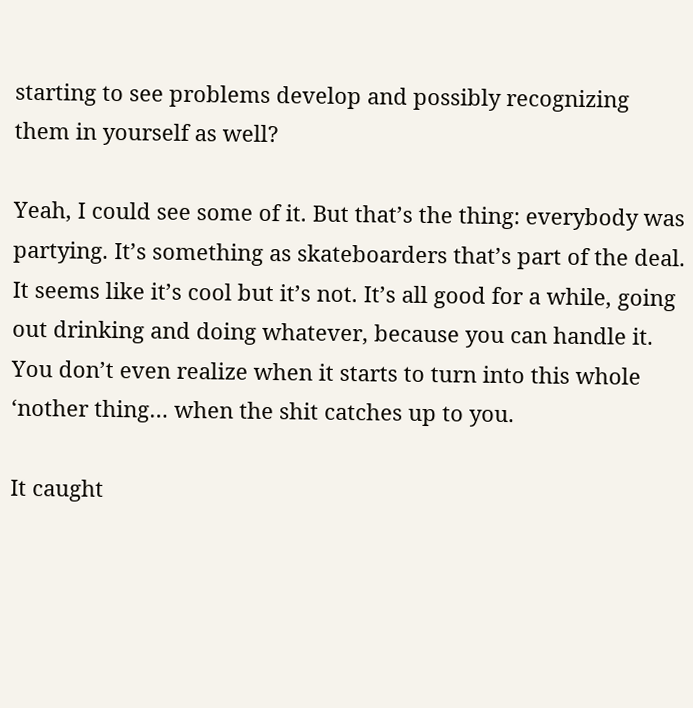starting to see problems develop and possibly recognizing them in yourself as well?

Yeah, I could see some of it. But that’s the thing: everybody was partying. It’s something as skateboarders that’s part of the deal. It seems like it’s cool but it’s not. It’s all good for a while, going out drinking and doing whatever, because you can handle it. You don’t even realize when it starts to turn into this whole ‘nother thing… when the shit catches up to you.

It caught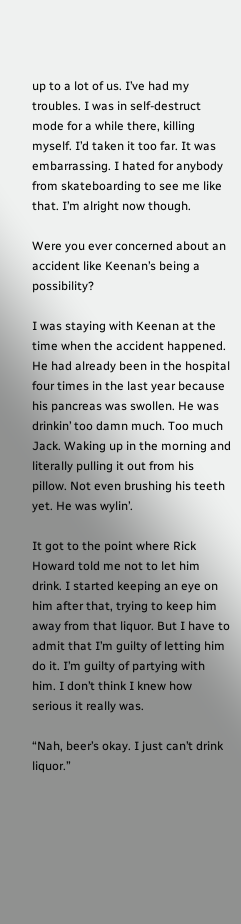up to a lot of us. I’ve had my troubles. I was in self-destruct mode for a while there, killing myself. I’d taken it too far. It was embarrassing. I hated for anybody from skateboarding to see me like that. I’m alright now though.

Were you ever concerned about an accident like Keenan’s being a possibility?

I was staying with Keenan at the time when the accident happened. He had already been in the hospital four times in the last year because his pancreas was swollen. He was drinkin’ too damn much. Too much Jack. Waking up in the morning and literally pulling it out from his pillow. Not even brushing his teeth yet. He was wylin’.

It got to the point where Rick Howard told me not to let him drink. I started keeping an eye on him after that, trying to keep him away from that liquor. But I have to admit that I’m guilty of letting him do it. I’m guilty of partying with him. I don’t think I knew how serious it really was.

“Nah, beer’s okay. I just can’t drink liquor.”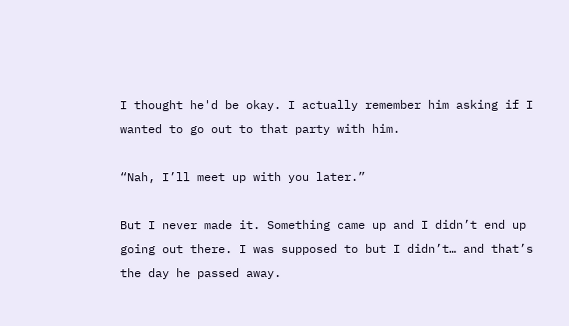I thought he'd be okay. I actually remember him asking if I wanted to go out to that party with him.

“Nah, I’ll meet up with you later.”

But I never made it. Something came up and I didn’t end up going out there. I was supposed to but I didn’t… and that’s the day he passed away.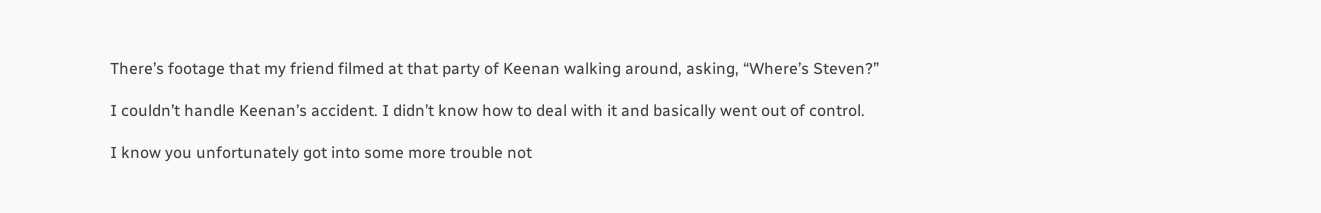There’s footage that my friend filmed at that party of Keenan walking around, asking, “Where’s Steven?”

I couldn’t handle Keenan’s accident. I didn’t know how to deal with it and basically went out of control.

I know you unfortunately got into some more trouble not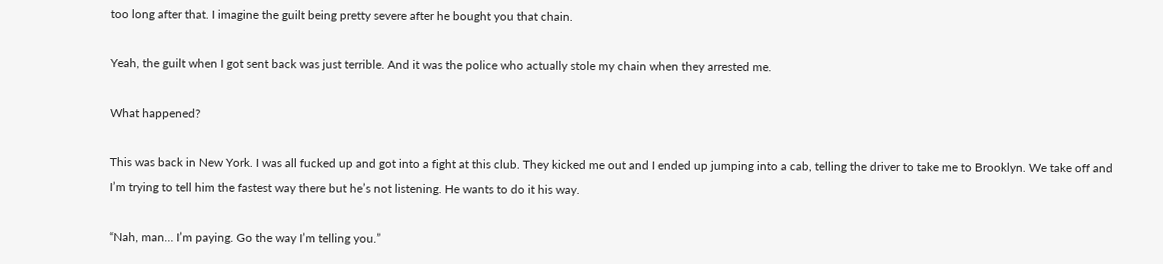too long after that. I imagine the guilt being pretty severe after he bought you that chain.

Yeah, the guilt when I got sent back was just terrible. And it was the police who actually stole my chain when they arrested me.

What happened?

This was back in New York. I was all fucked up and got into a fight at this club. They kicked me out and I ended up jumping into a cab, telling the driver to take me to Brooklyn. We take off and I’m trying to tell him the fastest way there but he’s not listening. He wants to do it his way.

“Nah, man… I’m paying. Go the way I’m telling you.”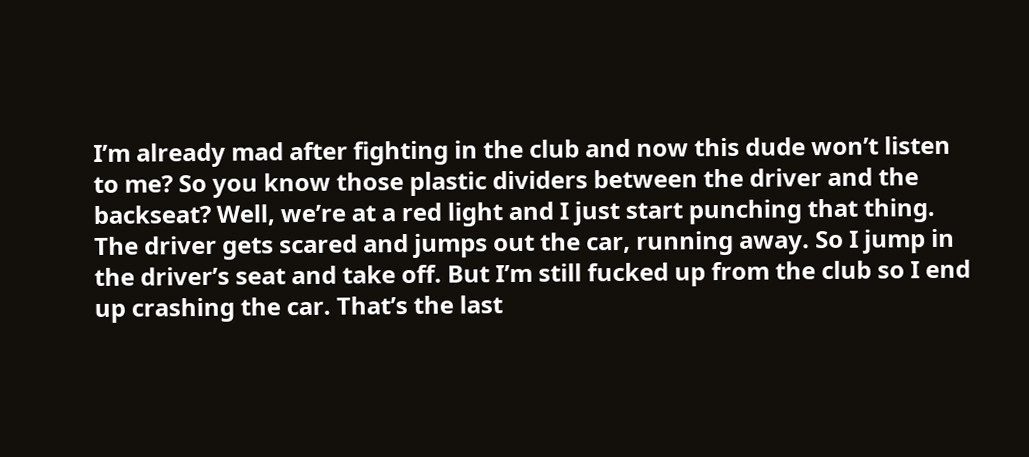I’m already mad after fighting in the club and now this dude won’t listen to me? So you know those plastic dividers between the driver and the backseat? Well, we’re at a red light and I just start punching that thing. The driver gets scared and jumps out the car, running away. So I jump in the driver’s seat and take off. But I’m still fucked up from the club so I end up crashing the car. That’s the last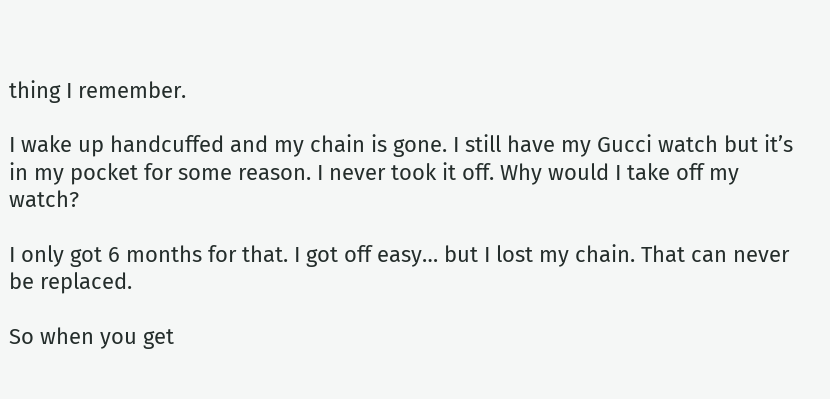thing I remember.

I wake up handcuffed and my chain is gone. I still have my Gucci watch but it’s in my pocket for some reason. I never took it off. Why would I take off my watch?

I only got 6 months for that. I got off easy… but I lost my chain. That can never be replaced.

So when you get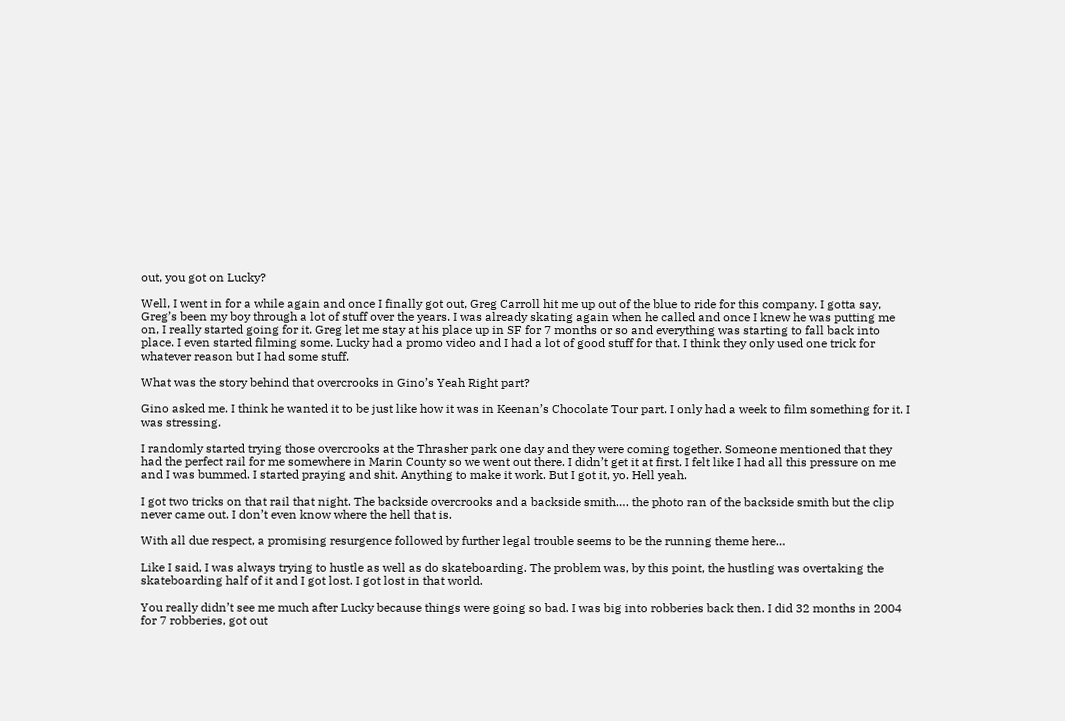out, you got on Lucky?

Well, I went in for a while again and once I finally got out, Greg Carroll hit me up out of the blue to ride for this company. I gotta say, Greg’s been my boy through a lot of stuff over the years. I was already skating again when he called and once I knew he was putting me on, I really started going for it. Greg let me stay at his place up in SF for 7 months or so and everything was starting to fall back into place. I even started filming some. Lucky had a promo video and I had a lot of good stuff for that. I think they only used one trick for whatever reason but I had some stuff.

What was the story behind that overcrooks in Gino’s Yeah Right part?

Gino asked me. I think he wanted it to be just like how it was in Keenan’s Chocolate Tour part. I only had a week to film something for it. I was stressing.

I randomly started trying those overcrooks at the Thrasher park one day and they were coming together. Someone mentioned that they had the perfect rail for me somewhere in Marin County so we went out there. I didn’t get it at first. I felt like I had all this pressure on me and I was bummed. I started praying and shit. Anything to make it work. But I got it, yo. Hell yeah.

I got two tricks on that rail that night. The backside overcrooks and a backside smith…. the photo ran of the backside smith but the clip never came out. I don’t even know where the hell that is.

With all due respect, a promising resurgence followed by further legal trouble seems to be the running theme here…

Like I said, I was always trying to hustle as well as do skateboarding. The problem was, by this point, the hustling was overtaking the skateboarding half of it and I got lost. I got lost in that world.

You really didn’t see me much after Lucky because things were going so bad. I was big into robberies back then. I did 32 months in 2004 for 7 robberies, got out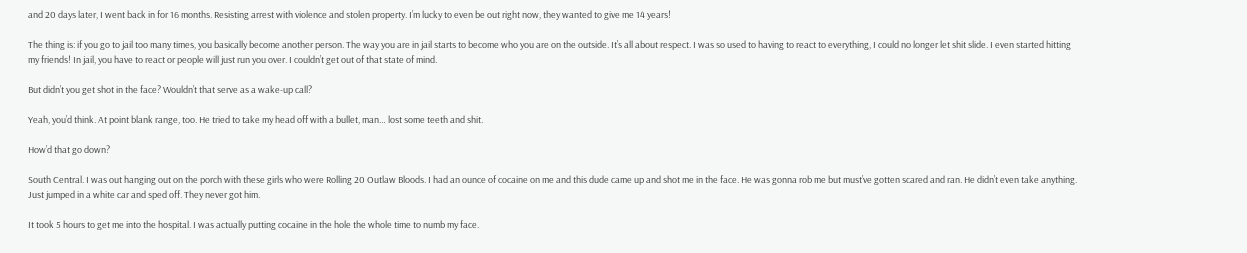and 20 days later, I went back in for 16 months. Resisting arrest with violence and stolen property. I’m lucky to even be out right now, they wanted to give me 14 years!

The thing is: if you go to jail too many times, you basically become another person. The way you are in jail starts to become who you are on the outside. It’s all about respect. I was so used to having to react to everything, I could no longer let shit slide. I even started hitting my friends! In jail, you have to react or people will just run you over. I couldn’t get out of that state of mind.

But didn’t you get shot in the face? Wouldn’t that serve as a wake-up call?

Yeah, you’d think. At point blank range, too. He tried to take my head off with a bullet, man… lost some teeth and shit.

How’d that go down?

South Central. I was out hanging out on the porch with these girls who were Rolling 20 Outlaw Bloods. I had an ounce of cocaine on me and this dude came up and shot me in the face. He was gonna rob me but must’ve gotten scared and ran. He didn’t even take anything. Just jumped in a white car and sped off. They never got him.

It took 5 hours to get me into the hospital. I was actually putting cocaine in the hole the whole time to numb my face.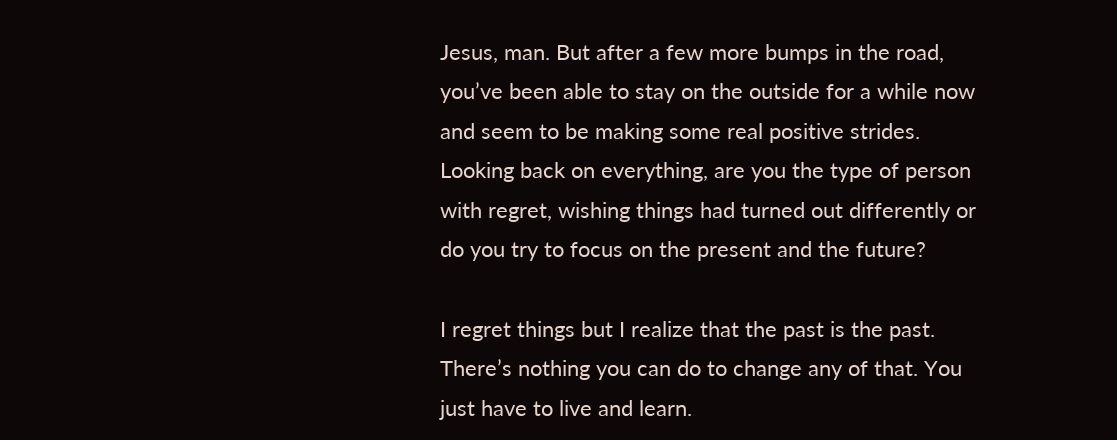Jesus, man. But after a few more bumps in the road, you’ve been able to stay on the outside for a while now and seem to be making some real positive strides. Looking back on everything, are you the type of person with regret, wishing things had turned out differently or do you try to focus on the present and the future?

I regret things but I realize that the past is the past. There’s nothing you can do to change any of that. You just have to live and learn.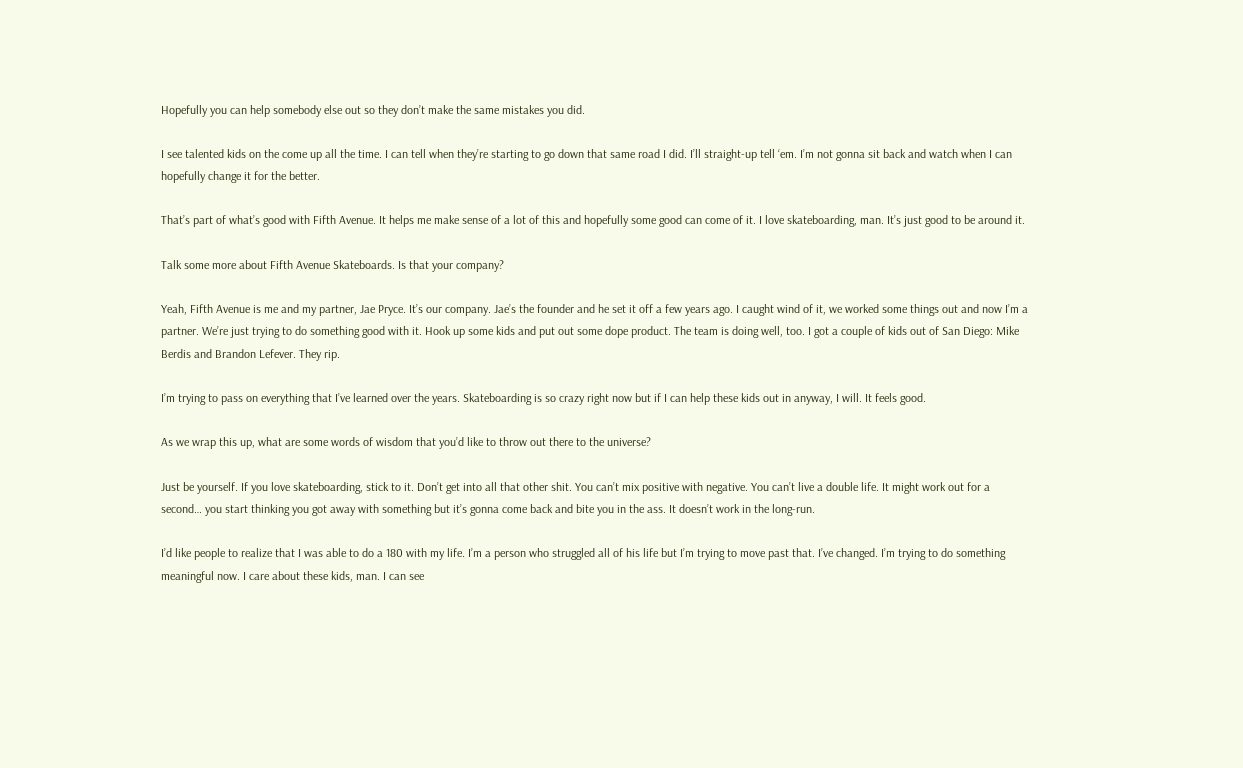Hopefully you can help somebody else out so they don’t make the same mistakes you did.

I see talented kids on the come up all the time. I can tell when they’re starting to go down that same road I did. I’ll straight-up tell ‘em. I’m not gonna sit back and watch when I can hopefully change it for the better.

That’s part of what’s good with Fifth Avenue. It helps me make sense of a lot of this and hopefully some good can come of it. I love skateboarding, man. It’s just good to be around it.

Talk some more about Fifth Avenue Skateboards. Is that your company?

Yeah, Fifth Avenue is me and my partner, Jae Pryce. It’s our company. Jae’s the founder and he set it off a few years ago. I caught wind of it, we worked some things out and now I’m a partner. We’re just trying to do something good with it. Hook up some kids and put out some dope product. The team is doing well, too. I got a couple of kids out of San Diego: Mike Berdis and Brandon Lefever. They rip.

I’m trying to pass on everything that I’ve learned over the years. Skateboarding is so crazy right now but if I can help these kids out in anyway, I will. It feels good.

As we wrap this up, what are some words of wisdom that you’d like to throw out there to the universe?

Just be yourself. If you love skateboarding, stick to it. Don’t get into all that other shit. You can’t mix positive with negative. You can’t live a double life. It might work out for a second… you start thinking you got away with something but it’s gonna come back and bite you in the ass. It doesn’t work in the long-run.

I’d like people to realize that I was able to do a 180 with my life. I’m a person who struggled all of his life but I’m trying to move past that. I’ve changed. I’m trying to do something meaningful now. I care about these kids, man. I can see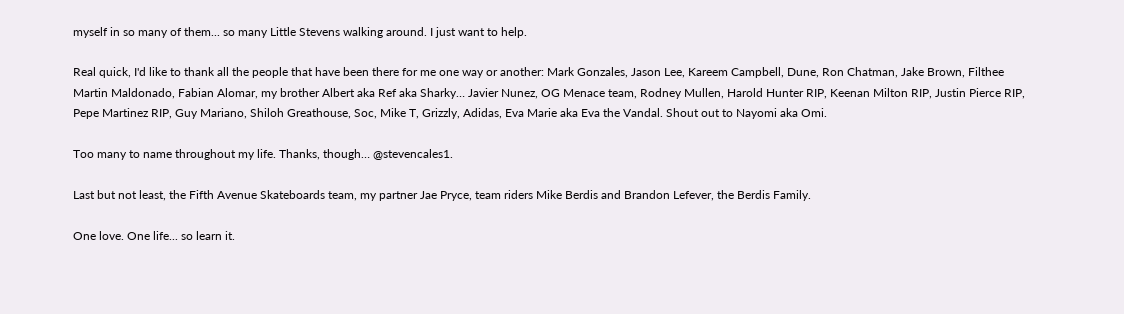myself in so many of them... so many Little Stevens walking around. I just want to help.

Real quick, I'd like to thank all the people that have been there for me one way or another: Mark Gonzales, Jason Lee, Kareem Campbell, Dune, Ron Chatman, Jake Brown, Filthee Martin Maldonado, Fabian Alomar, my brother Albert aka Ref aka Sharky… Javier Nunez, OG Menace team, Rodney Mullen, Harold Hunter RIP, Keenan Milton RIP, Justin Pierce RIP, Pepe Martinez RIP, Guy Mariano, Shiloh Greathouse, Soc, Mike T, Grizzly, Adidas, Eva Marie aka Eva the Vandal. Shout out to Nayomi aka Omi.

Too many to name throughout my life. Thanks, though… @stevencales1.

Last but not least, the Fifth Avenue Skateboards team, my partner Jae Pryce, team riders Mike Berdis and Brandon Lefever, the Berdis Family.

One love. One life... so learn it.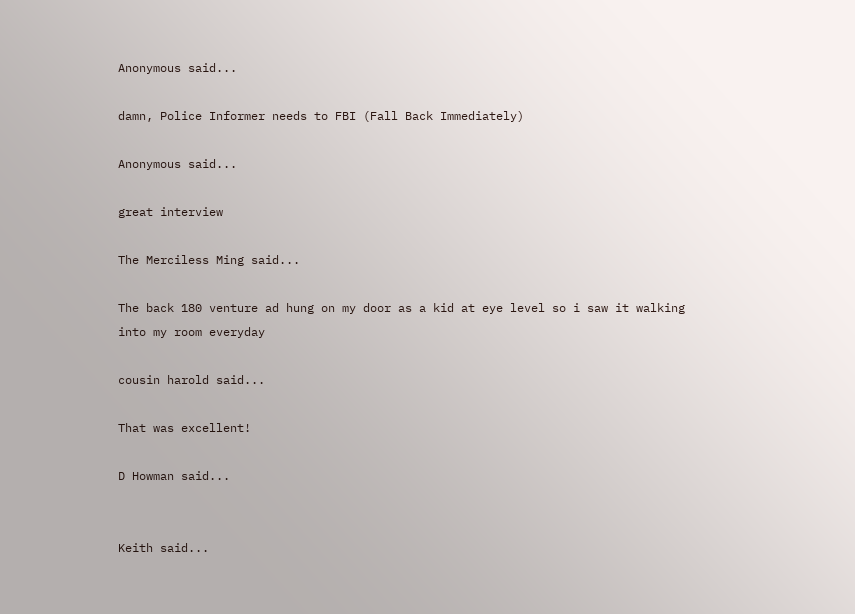Anonymous said...

damn, Police Informer needs to FBI (Fall Back Immediately)

Anonymous said...

great interview

The Merciless Ming said...

The back 180 venture ad hung on my door as a kid at eye level so i saw it walking into my room everyday

cousin harold said...

That was excellent!

D Howman said...


Keith said...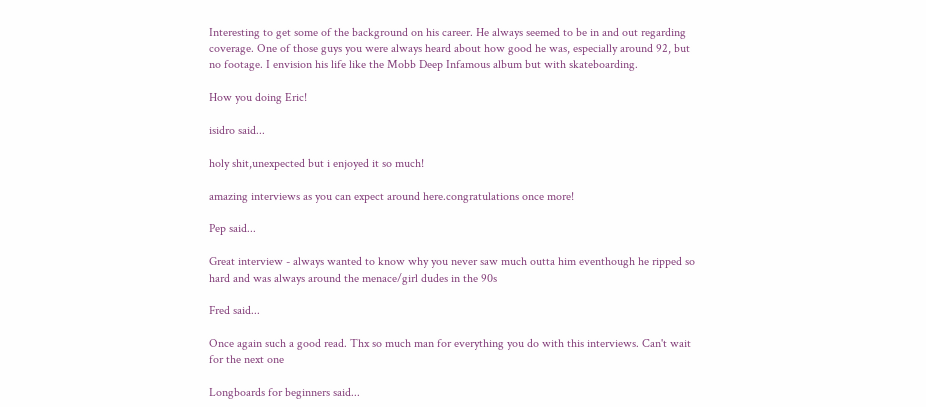Interesting to get some of the background on his career. He always seemed to be in and out regarding coverage. One of those guys you were always heard about how good he was, especially around 92, but no footage. I envision his life like the Mobb Deep Infamous album but with skateboarding.

How you doing Eric!

isidro said...

holy shit,unexpected but i enjoyed it so much!

amazing interviews as you can expect around here.congratulations once more!

Pep said...

Great interview - always wanted to know why you never saw much outta him eventhough he ripped so hard and was always around the menace/girl dudes in the 90s

Fred said...

Once again such a good read. Thx so much man for everything you do with this interviews. Can't wait for the next one

Longboards for beginners said...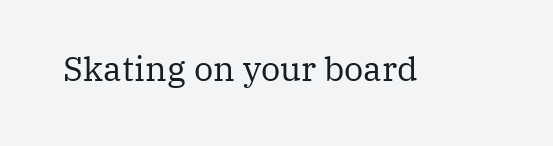Skating on your board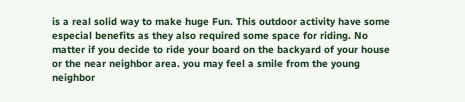is a real solid way to make huge Fun. This outdoor activity have some especial benefits as they also required some space for riding. No matter if you decide to ride your board on the backyard of your house or the near neighbor area. you may feel a smile from the young neighbor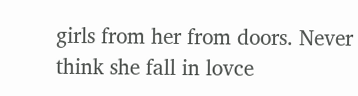girls from her from doors. Never think she fall in lovce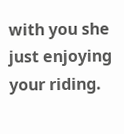with you she just enjoying your riding.